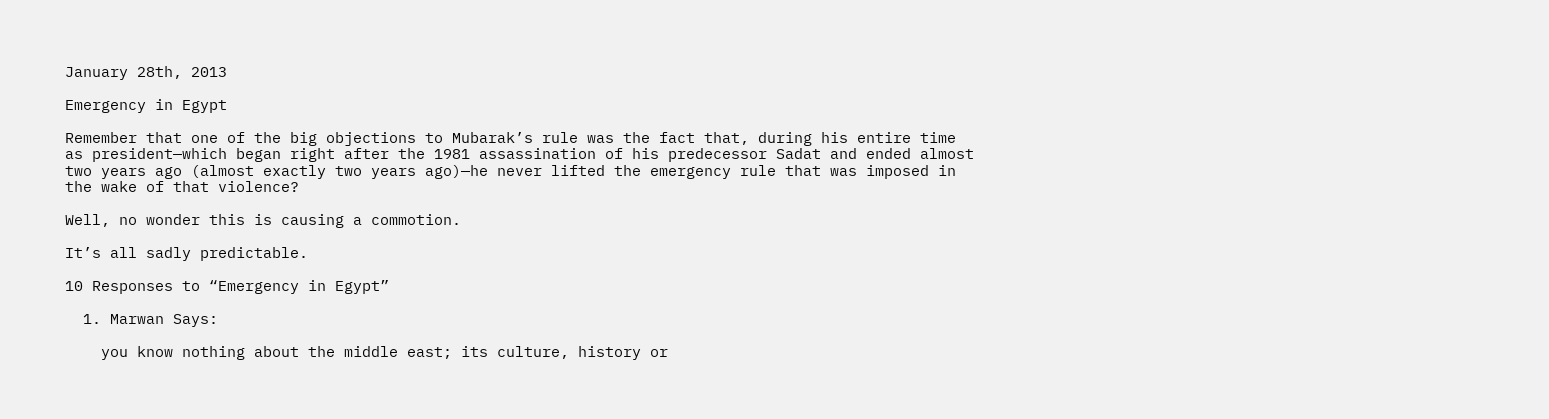January 28th, 2013

Emergency in Egypt

Remember that one of the big objections to Mubarak’s rule was the fact that, during his entire time as president—which began right after the 1981 assassination of his predecessor Sadat and ended almost two years ago (almost exactly two years ago)—he never lifted the emergency rule that was imposed in the wake of that violence?

Well, no wonder this is causing a commotion.

It’s all sadly predictable.

10 Responses to “Emergency in Egypt”

  1. Marwan Says:

    you know nothing about the middle east; its culture, history or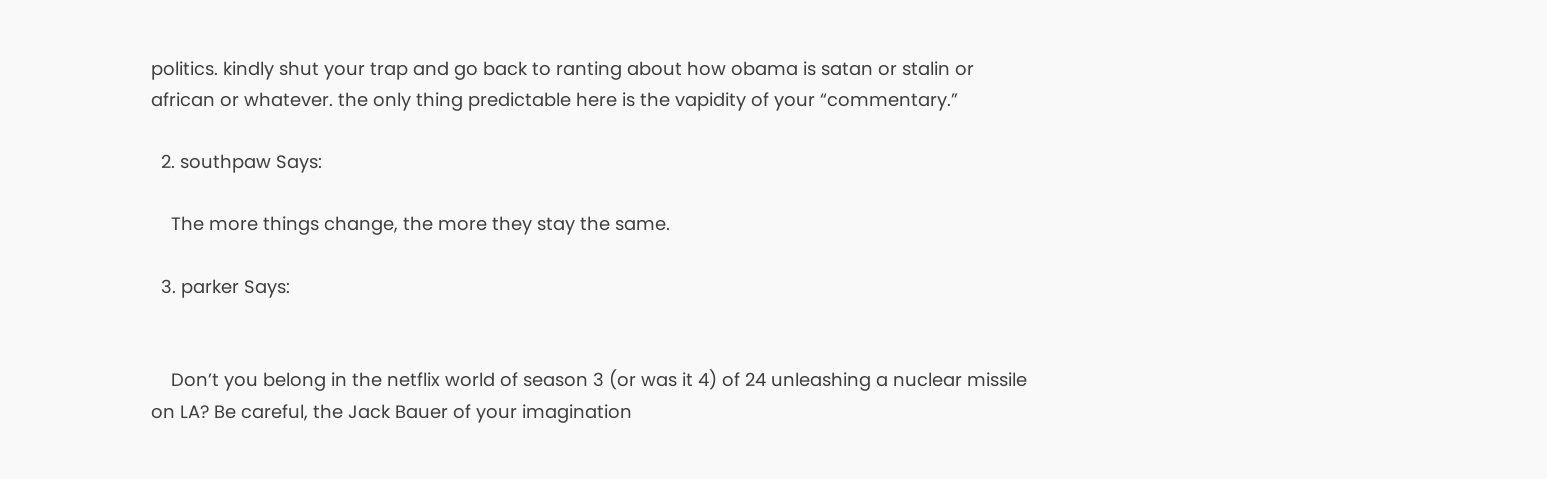politics. kindly shut your trap and go back to ranting about how obama is satan or stalin or african or whatever. the only thing predictable here is the vapidity of your “commentary.”

  2. southpaw Says:

    The more things change, the more they stay the same.

  3. parker Says:


    Don’t you belong in the netflix world of season 3 (or was it 4) of 24 unleashing a nuclear missile on LA? Be careful, the Jack Bauer of your imagination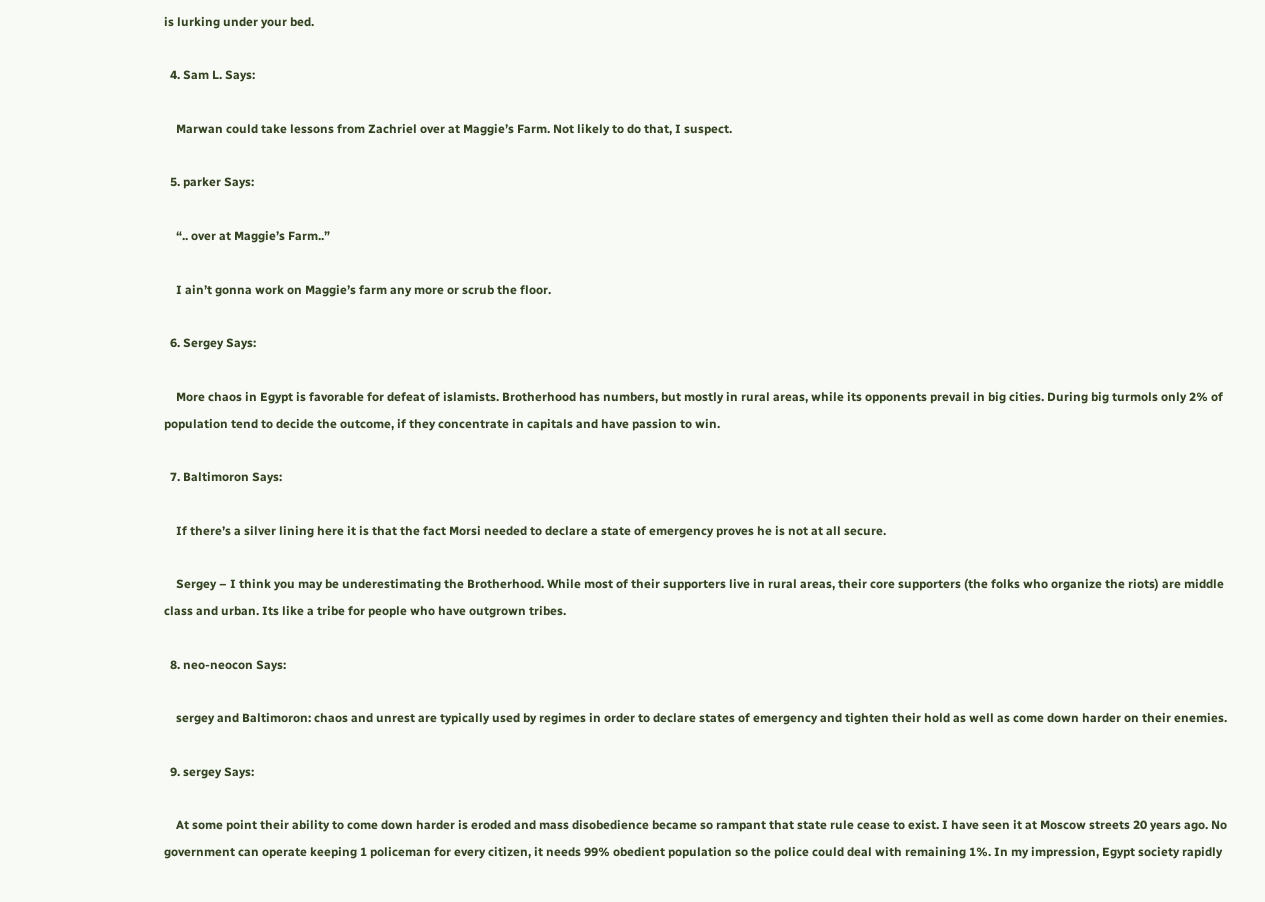is lurking under your bed.

  4. Sam L. Says:

    Marwan could take lessons from Zachriel over at Maggie’s Farm. Not likely to do that, I suspect.

  5. parker Says:

    “.. over at Maggie’s Farm..”

    I ain’t gonna work on Maggie’s farm any more or scrub the floor.

  6. Sergey Says:

    More chaos in Egypt is favorable for defeat of islamists. Brotherhood has numbers, but mostly in rural areas, while its opponents prevail in big cities. During big turmols only 2% of population tend to decide the outcome, if they concentrate in capitals and have passion to win.

  7. Baltimoron Says:

    If there’s a silver lining here it is that the fact Morsi needed to declare a state of emergency proves he is not at all secure.

    Sergey – I think you may be underestimating the Brotherhood. While most of their supporters live in rural areas, their core supporters (the folks who organize the riots) are middle class and urban. Its like a tribe for people who have outgrown tribes.

  8. neo-neocon Says:

    sergey and Baltimoron: chaos and unrest are typically used by regimes in order to declare states of emergency and tighten their hold as well as come down harder on their enemies.

  9. sergey Says:

    At some point their ability to come down harder is eroded and mass disobedience became so rampant that state rule cease to exist. I have seen it at Moscow streets 20 years ago. No government can operate keeping 1 policeman for every citizen, it needs 99% obedient population so the police could deal with remaining 1%. In my impression, Egypt society rapidly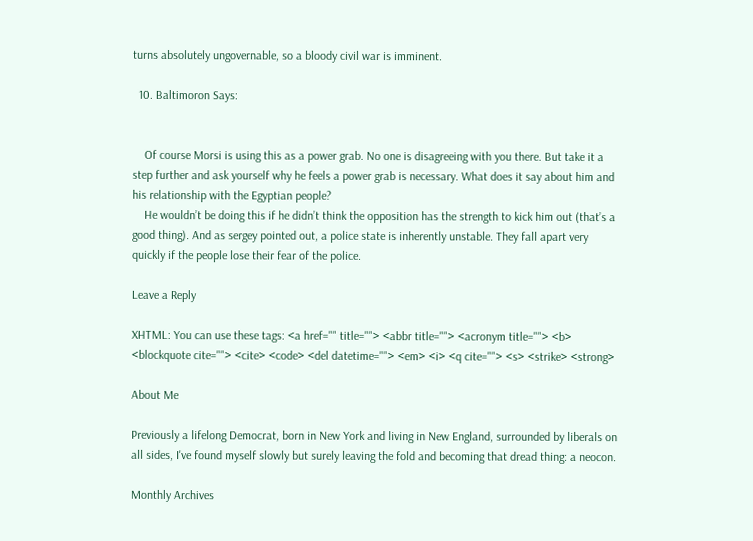turns absolutely ungovernable, so a bloody civil war is imminent.

  10. Baltimoron Says:


    Of course Morsi is using this as a power grab. No one is disagreeing with you there. But take it a step further and ask yourself why he feels a power grab is necessary. What does it say about him and his relationship with the Egyptian people?
    He wouldn’t be doing this if he didn’t think the opposition has the strength to kick him out (that’s a good thing). And as sergey pointed out, a police state is inherently unstable. They fall apart very quickly if the people lose their fear of the police.

Leave a Reply

XHTML: You can use these tags: <a href="" title=""> <abbr title=""> <acronym title=""> <b> <blockquote cite=""> <cite> <code> <del datetime=""> <em> <i> <q cite=""> <s> <strike> <strong>

About Me

Previously a lifelong Democrat, born in New York and living in New England, surrounded by liberals on all sides, I've found myself slowly but surely leaving the fold and becoming that dread thing: a neocon.

Monthly Archives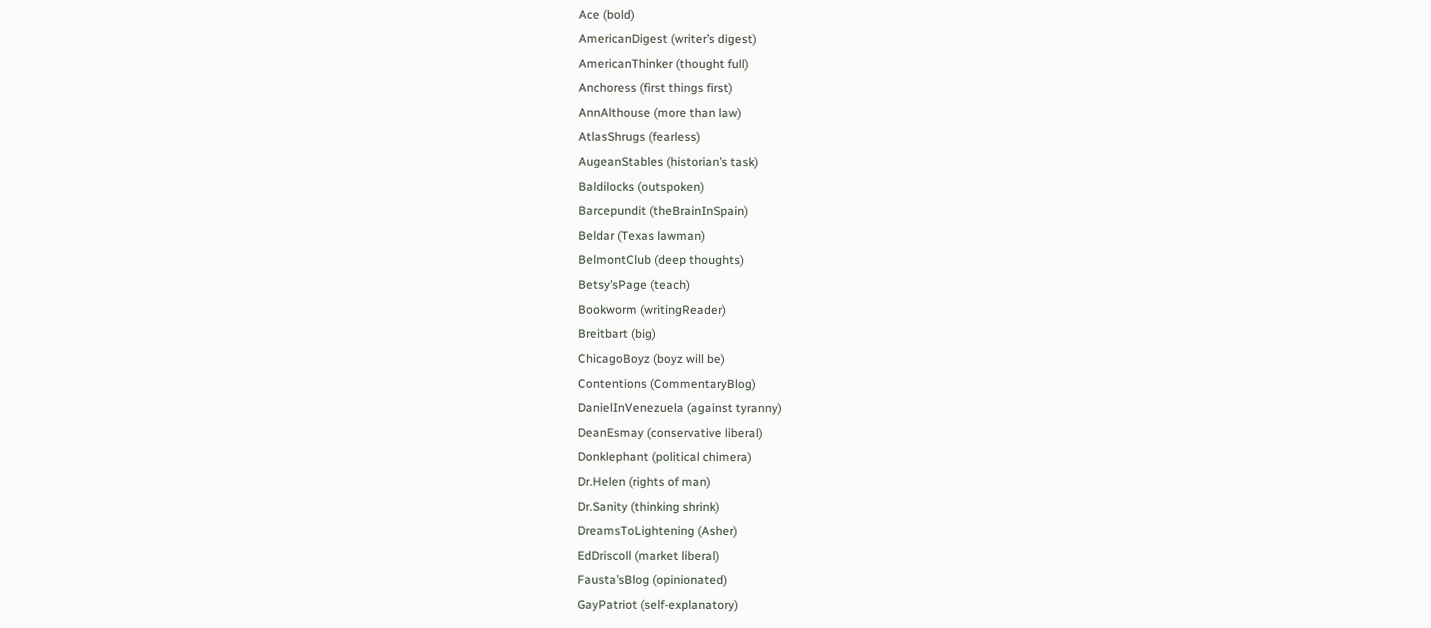Ace (bold)
AmericanDigest (writer’s digest)
AmericanThinker (thought full)
Anchoress (first things first)
AnnAlthouse (more than law)
AtlasShrugs (fearless)
AugeanStables (historian’s task)
Baldilocks (outspoken)
Barcepundit (theBrainInSpain)
Beldar (Texas lawman)
BelmontClub (deep thoughts)
Betsy’sPage (teach)
Bookworm (writingReader)
Breitbart (big)
ChicagoBoyz (boyz will be)
Contentions (CommentaryBlog)
DanielInVenezuela (against tyranny)
DeanEsmay (conservative liberal)
Donklephant (political chimera)
Dr.Helen (rights of man)
Dr.Sanity (thinking shrink)
DreamsToLightening (Asher)
EdDriscoll (market liberal)
Fausta’sBlog (opinionated)
GayPatriot (self-explanatory)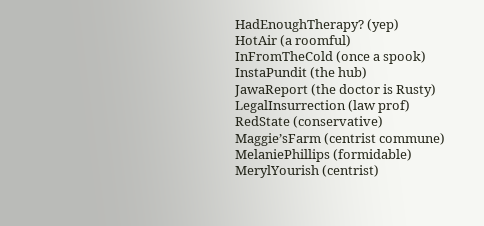HadEnoughTherapy? (yep)
HotAir (a roomful)
InFromTheCold (once a spook)
InstaPundit (the hub)
JawaReport (the doctor is Rusty)
LegalInsurrection (law prof)
RedState (conservative)
Maggie’sFarm (centrist commune)
MelaniePhillips (formidable)
MerylYourish (centrist)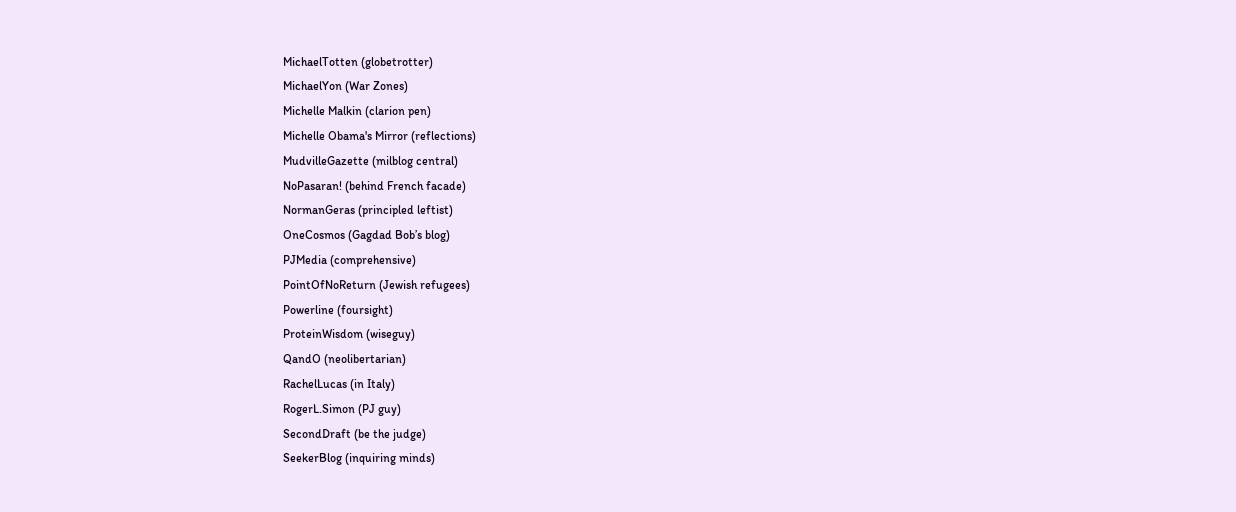MichaelTotten (globetrotter)
MichaelYon (War Zones)
Michelle Malkin (clarion pen)
Michelle Obama's Mirror (reflections)
MudvilleGazette (milblog central)
NoPasaran! (behind French facade)
NormanGeras (principled leftist)
OneCosmos (Gagdad Bob’s blog)
PJMedia (comprehensive)
PointOfNoReturn (Jewish refugees)
Powerline (foursight)
ProteinWisdom (wiseguy)
QandO (neolibertarian)
RachelLucas (in Italy)
RogerL.Simon (PJ guy)
SecondDraft (be the judge)
SeekerBlog (inquiring minds)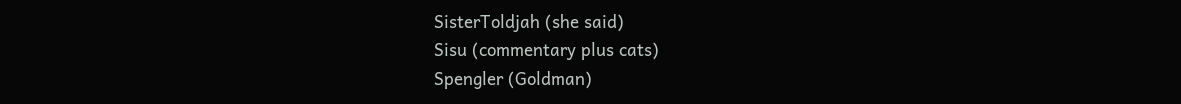SisterToldjah (she said)
Sisu (commentary plus cats)
Spengler (Goldman)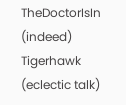TheDoctorIsIn (indeed)
Tigerhawk (eclectic talk)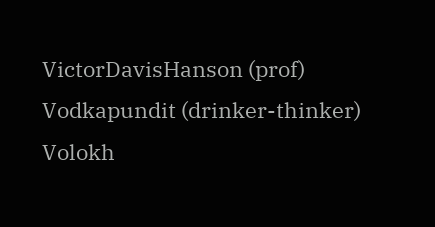VictorDavisHanson (prof)
Vodkapundit (drinker-thinker)
Volokh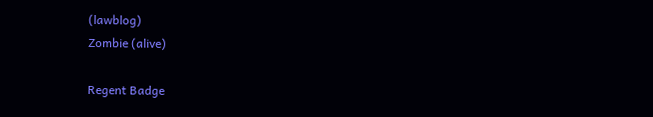(lawblog)
Zombie (alive)

Regent Badge